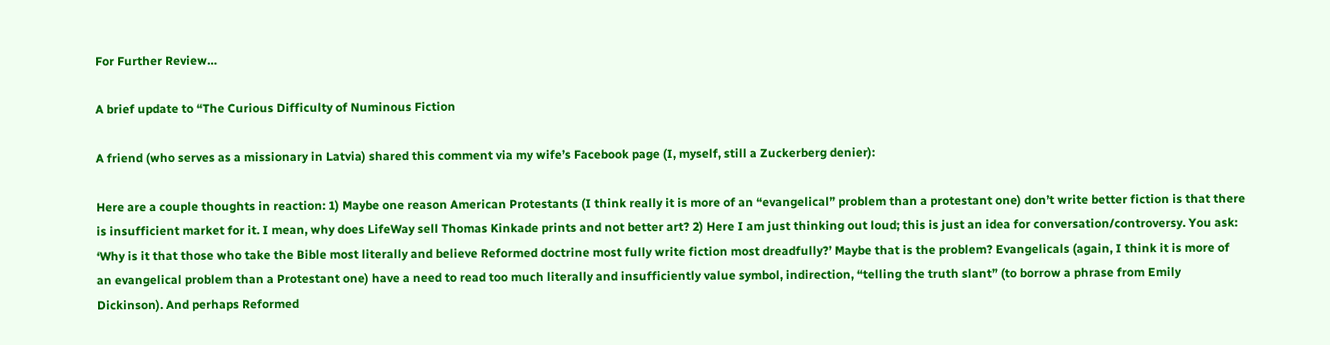For Further Review…

A brief update to “The Curious Difficulty of Numinous Fiction

A friend (who serves as a missionary in Latvia) shared this comment via my wife’s Facebook page (I, myself, still a Zuckerberg denier):

Here are a couple thoughts in reaction: 1) Maybe one reason American Protestants (I think really it is more of an “evangelical” problem than a protestant one) don’t write better fiction is that there is insufficient market for it. I mean, why does LifeWay sell Thomas Kinkade prints and not better art? 2) Here I am just thinking out loud; this is just an idea for conversation/controversy. You ask: ‘Why is it that those who take the Bible most literally and believe Reformed doctrine most fully write fiction most dreadfully?’ Maybe that is the problem? Evangelicals (again, I think it is more of an evangelical problem than a Protestant one) have a need to read too much literally and insufficiently value symbol, indirection, “telling the truth slant” (to borrow a phrase from Emily Dickinson). And perhaps Reformed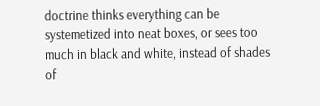doctrine thinks everything can be systemetized into neat boxes, or sees too much in black and white, instead of shades of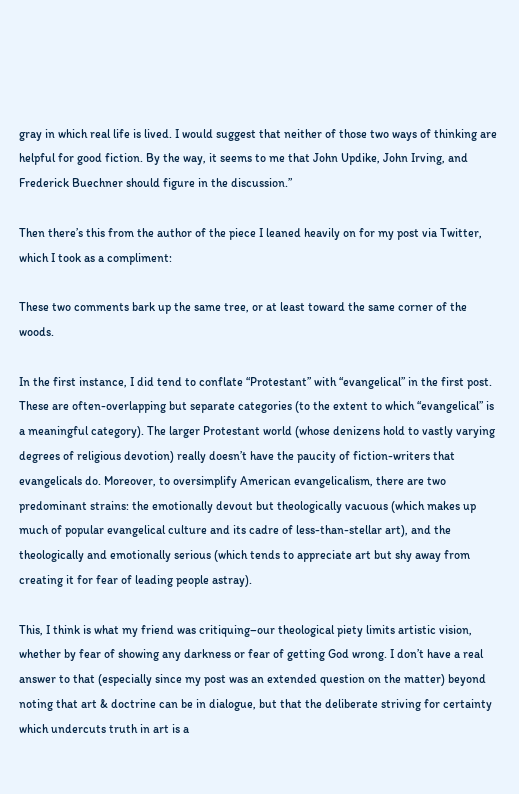gray in which real life is lived. I would suggest that neither of those two ways of thinking are helpful for good fiction. By the way, it seems to me that John Updike, John Irving, and Frederick Buechner should figure in the discussion.”

Then there’s this from the author of the piece I leaned heavily on for my post via Twitter, which I took as a compliment:

These two comments bark up the same tree, or at least toward the same corner of the woods.

In the first instance, I did tend to conflate “Protestant” with “evangelical” in the first post. These are often-overlapping but separate categories (to the extent to which “evangelical” is a meaningful category). The larger Protestant world (whose denizens hold to vastly varying degrees of religious devotion) really doesn’t have the paucity of fiction-writers that evangelicals do. Moreover, to oversimplify American evangelicalism, there are two predominant strains: the emotionally devout but theologically vacuous (which makes up much of popular evangelical culture and its cadre of less-than-stellar art), and the theologically and emotionally serious (which tends to appreciate art but shy away from creating it for fear of leading people astray).

This, I think is what my friend was critiquing–our theological piety limits artistic vision, whether by fear of showing any darkness or fear of getting God wrong. I don’t have a real answer to that (especially since my post was an extended question on the matter) beyond noting that art & doctrine can be in dialogue, but that the deliberate striving for certainty which undercuts truth in art is a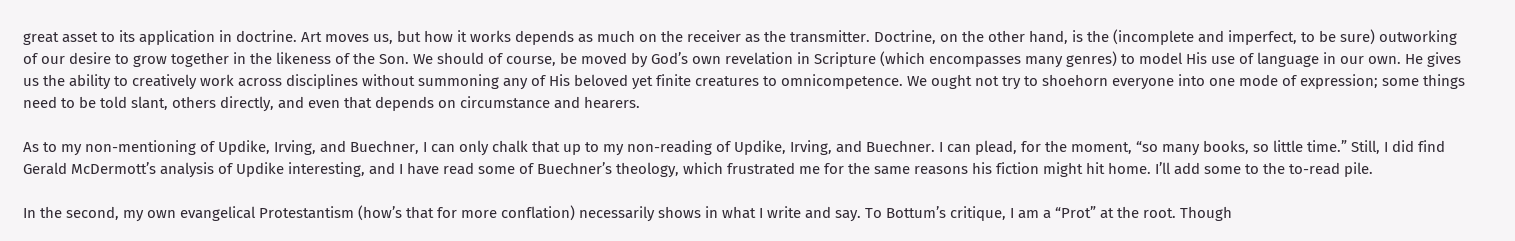great asset to its application in doctrine. Art moves us, but how it works depends as much on the receiver as the transmitter. Doctrine, on the other hand, is the (incomplete and imperfect, to be sure) outworking of our desire to grow together in the likeness of the Son. We should of course, be moved by God’s own revelation in Scripture (which encompasses many genres) to model His use of language in our own. He gives us the ability to creatively work across disciplines without summoning any of His beloved yet finite creatures to omnicompetence. We ought not try to shoehorn everyone into one mode of expression; some things need to be told slant, others directly, and even that depends on circumstance and hearers.

As to my non-mentioning of Updike, Irving, and Buechner, I can only chalk that up to my non-reading of Updike, Irving, and Buechner. I can plead, for the moment, “so many books, so little time.” Still, I did find Gerald McDermott’s analysis of Updike interesting, and I have read some of Buechner’s theology, which frustrated me for the same reasons his fiction might hit home. I’ll add some to the to-read pile.

In the second, my own evangelical Protestantism (how’s that for more conflation) necessarily shows in what I write and say. To Bottum’s critique, I am a “Prot” at the root. Though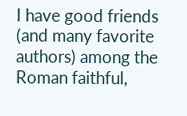I have good friends (and many favorite authors) among the Roman faithful,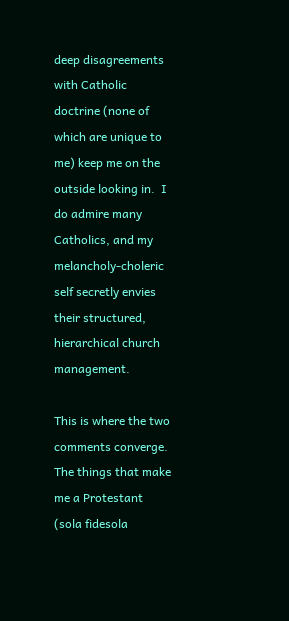deep disagreements with Catholic doctrine (none of which are unique to me) keep me on the outside looking in.  I do admire many Catholics, and my melancholy-choleric self secretly envies their structured, hierarchical church management.

This is where the two comments converge. The things that make me a Protestant (sola fidesola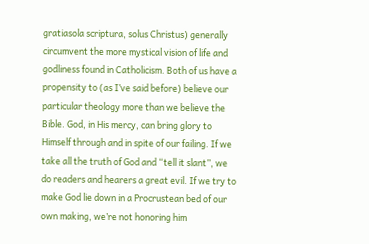gratiasola scriptura, solus Christus) generally circumvent the more mystical vision of life and godliness found in Catholicism. Both of us have a propensity to (as I’ve said before) believe our particular theology more than we believe the Bible. God, in His mercy, can bring glory to Himself through and in spite of our failing. If we take all the truth of God and “tell it slant”, we do readers and hearers a great evil. If we try to make God lie down in a Procrustean bed of our own making, we’re not honoring him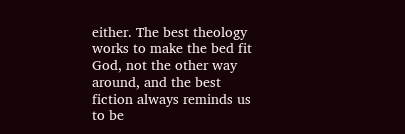either. The best theology works to make the bed fit God, not the other way around, and the best fiction always reminds us to be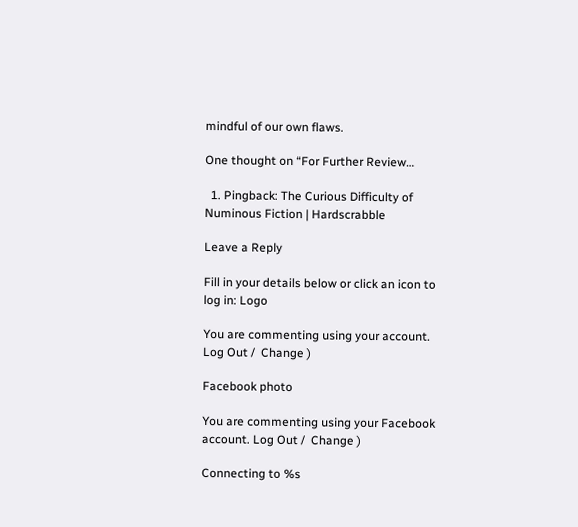mindful of our own flaws.

One thought on “For Further Review…

  1. Pingback: The Curious Difficulty of Numinous Fiction | Hardscrabble

Leave a Reply

Fill in your details below or click an icon to log in: Logo

You are commenting using your account. Log Out /  Change )

Facebook photo

You are commenting using your Facebook account. Log Out /  Change )

Connecting to %s